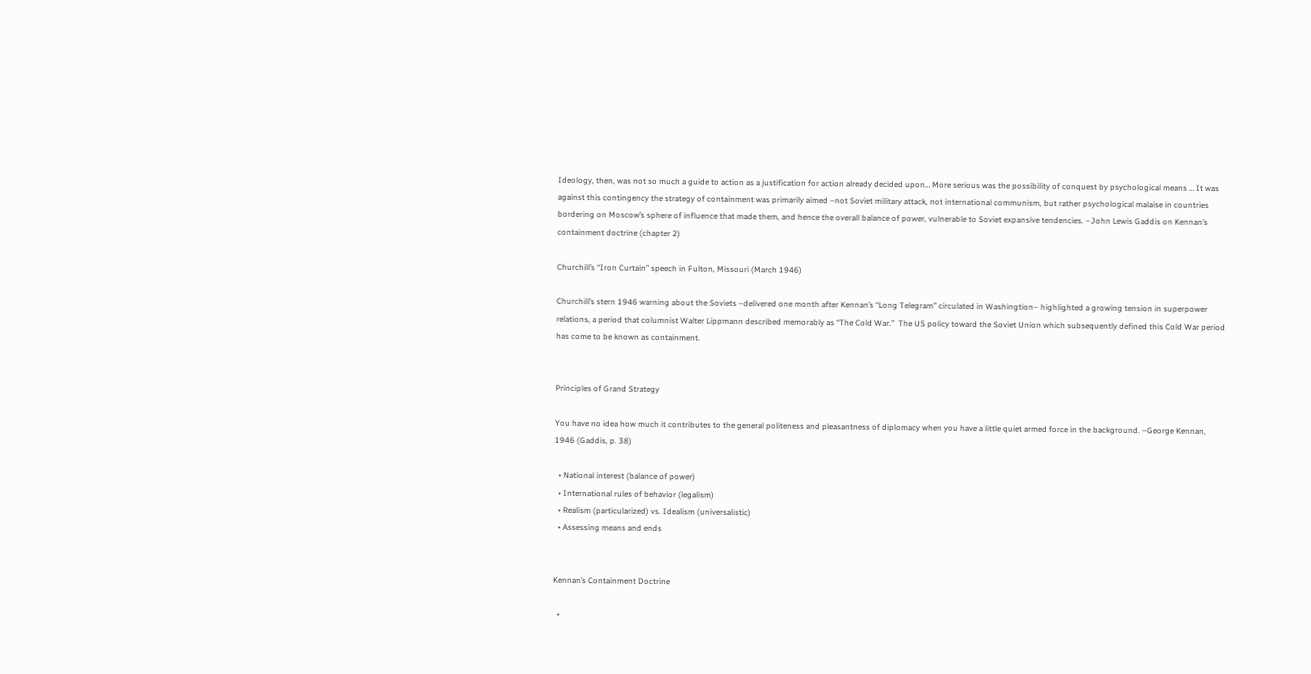Ideology, then, was not so much a guide to action as a justification for action already decided upon… More serious was the possibility of conquest by psychological means … It was against this contingency the strategy of containment was primarily aimed –not Soviet military attack, not international communism, but rather psychological malaise in countries bordering on Moscow’s sphere of influence that made them, and hence the overall balance of power, vulnerable to Soviet expansive tendencies. –John Lewis Gaddis on Kennan’s containment doctrine (chapter 2)

Churchill’s “Iron Curtain” speech in Fulton, Missouri (March 1946)

Churchill’s stern 1946 warning about the Soviets –delivered one month after Kennan’s “Long Telegram” circulated in Washingtion– highlighted a growing tension in superpower relations, a period that columnist Walter Lippmann described memorably as “The Cold War.”  The US policy toward the Soviet Union which subsequently defined this Cold War period has come to be known as containment.


Principles of Grand Strategy

You have no idea how much it contributes to the general politeness and pleasantness of diplomacy when you have a little quiet armed force in the background. –George Kennan, 1946 (Gaddis, p. 38)

  • National interest (balance of power)
  • International rules of behavior (legalism)
  • Realism (particularized) vs. Idealism (universalistic)
  • Assessing means and ends


Kennan’s Containment Doctrine

  •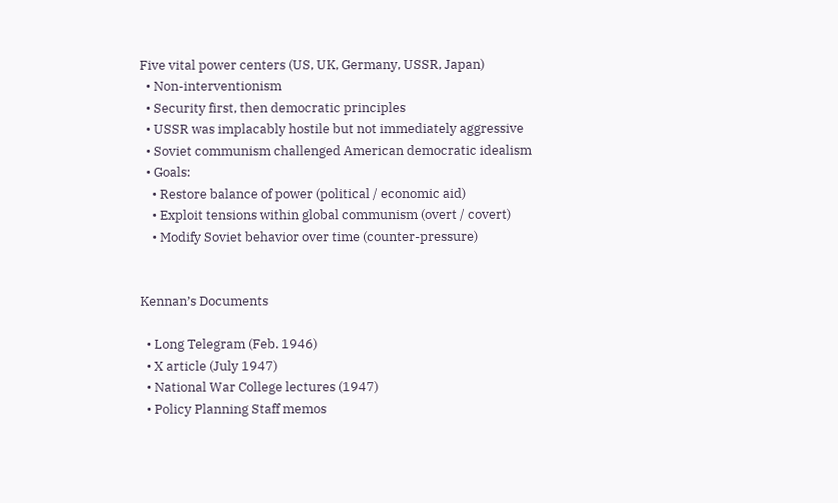Five vital power centers (US, UK, Germany, USSR, Japan)
  • Non-interventionism
  • Security first, then democratic principles
  • USSR was implacably hostile but not immediately aggressive
  • Soviet communism challenged American democratic idealism
  • Goals:
    • Restore balance of power (political / economic aid)
    • Exploit tensions within global communism (overt / covert)
    • Modify Soviet behavior over time (counter-pressure)


Kennan’s Documents

  • Long Telegram (Feb. 1946)
  • X article (July 1947)
  • National War College lectures (1947)
  • Policy Planning Staff memos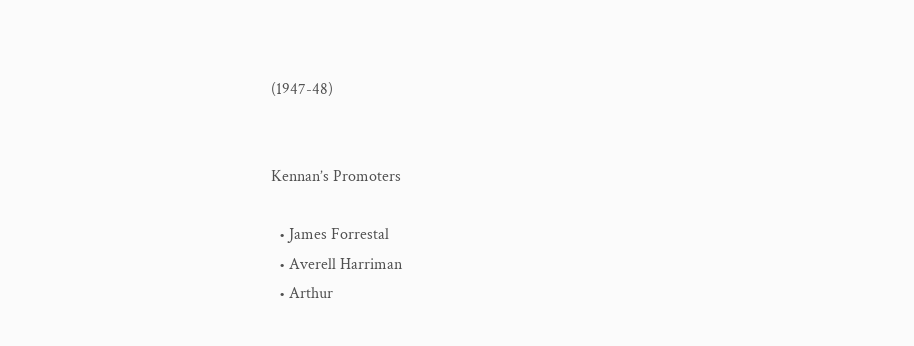(1947-48)


Kennan’s Promoters

  • James Forrestal
  • Averell Harriman
  • Arthur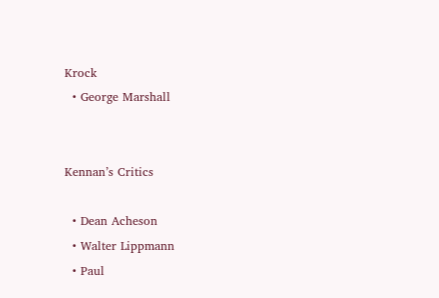Krock
  • George Marshall


Kennan’s Critics

  • Dean Acheson
  • Walter Lippmann
  • Paul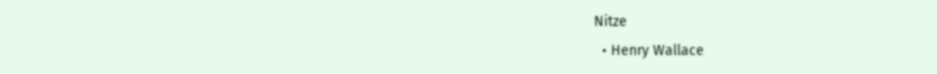Nitze
  • Henry Wallace